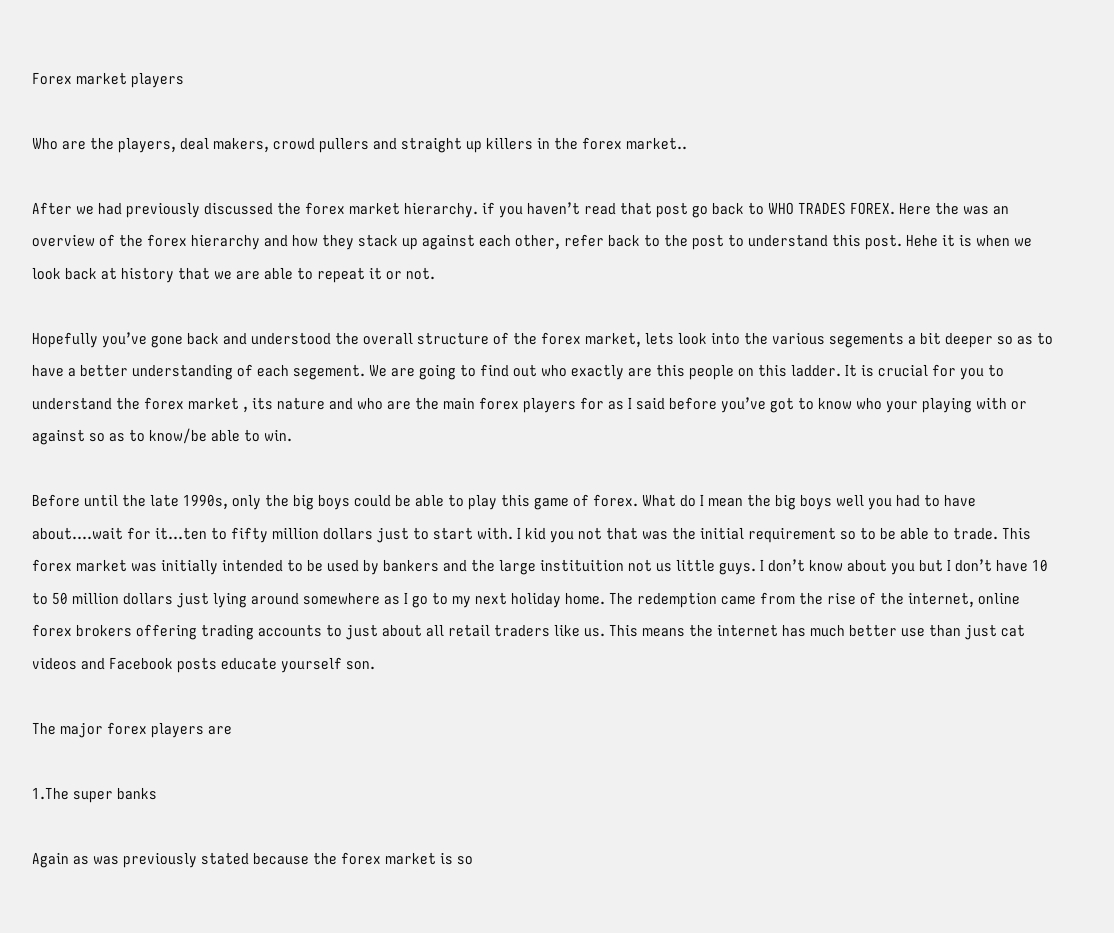Forex market players

Who are the players, deal makers, crowd pullers and straight up killers in the forex market..

After we had previously discussed the forex market hierarchy. if you haven’t read that post go back to WHO TRADES FOREX. Here the was an overview of the forex hierarchy and how they stack up against each other, refer back to the post to understand this post. Hehe it is when we look back at history that we are able to repeat it or not.

Hopefully you’ve gone back and understood the overall structure of the forex market, lets look into the various segements a bit deeper so as to have a better understanding of each segement. We are going to find out who exactly are this people on this ladder. It is crucial for you to understand the forex market , its nature and who are the main forex players for as I said before you’ve got to know who your playing with or against so as to know/be able to win.

Before until the late 1990s, only the big boys could be able to play this game of forex. What do I mean the big boys well you had to have about….wait for it…ten to fifty million dollars just to start with. I kid you not that was the initial requirement so to be able to trade. This forex market was initially intended to be used by bankers and the large instituition not us little guys. I don’t know about you but I don’t have 10 to 50 million dollars just lying around somewhere as I go to my next holiday home. The redemption came from the rise of the internet, online forex brokers offering trading accounts to just about all retail traders like us. This means the internet has much better use than just cat videos and Facebook posts educate yourself son.

The major forex players are

1.The super banks

Again as was previously stated because the forex market is so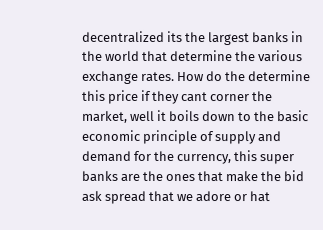decentralized its the largest banks in the world that determine the various exchange rates. How do the determine this price if they cant corner the market, well it boils down to the basic economic principle of supply and demand for the currency, this super banks are the ones that make the bid ask spread that we adore or hat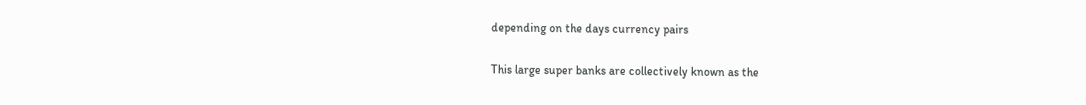depending on the days currency pairs

This large super banks are collectively known as the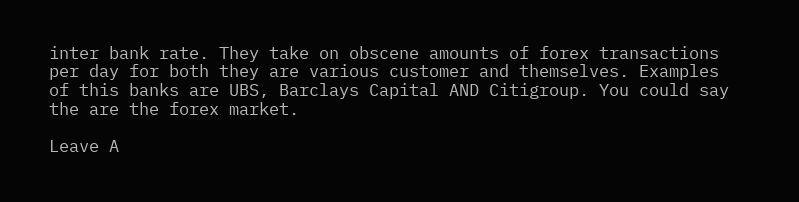inter bank rate. They take on obscene amounts of forex transactions per day for both they are various customer and themselves. Examples of this banks are UBS, Barclays Capital AND Citigroup. You could say the are the forex market.

Leave A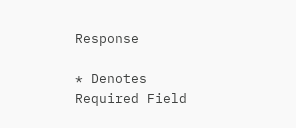Response

* Denotes Required Field